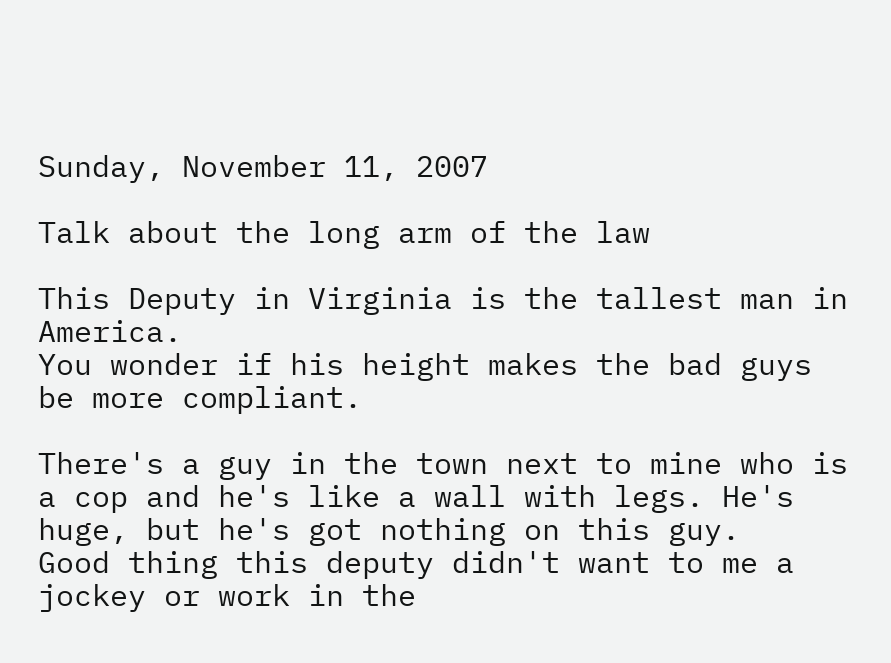Sunday, November 11, 2007

Talk about the long arm of the law

This Deputy in Virginia is the tallest man in America.
You wonder if his height makes the bad guys be more compliant.

There's a guy in the town next to mine who is a cop and he's like a wall with legs. He's huge, but he's got nothing on this guy.
Good thing this deputy didn't want to me a jockey or work in the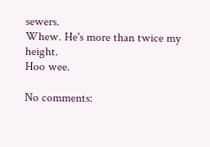sewers.
Whew. He's more than twice my height.
Hoo wee.

No comments: